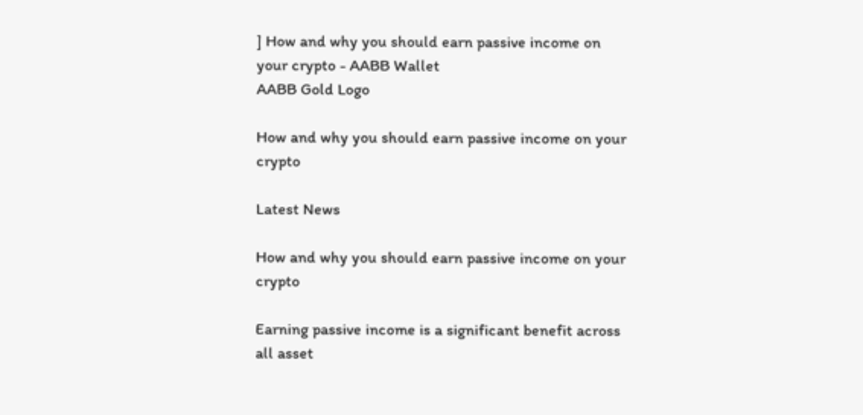] How and why you should earn passive income on your crypto - AABB Wallet
AABB Gold Logo

How and why you should earn passive income on your crypto

Latest News

How and why you should earn passive income on your crypto

Earning passive income is a significant benefit across all asset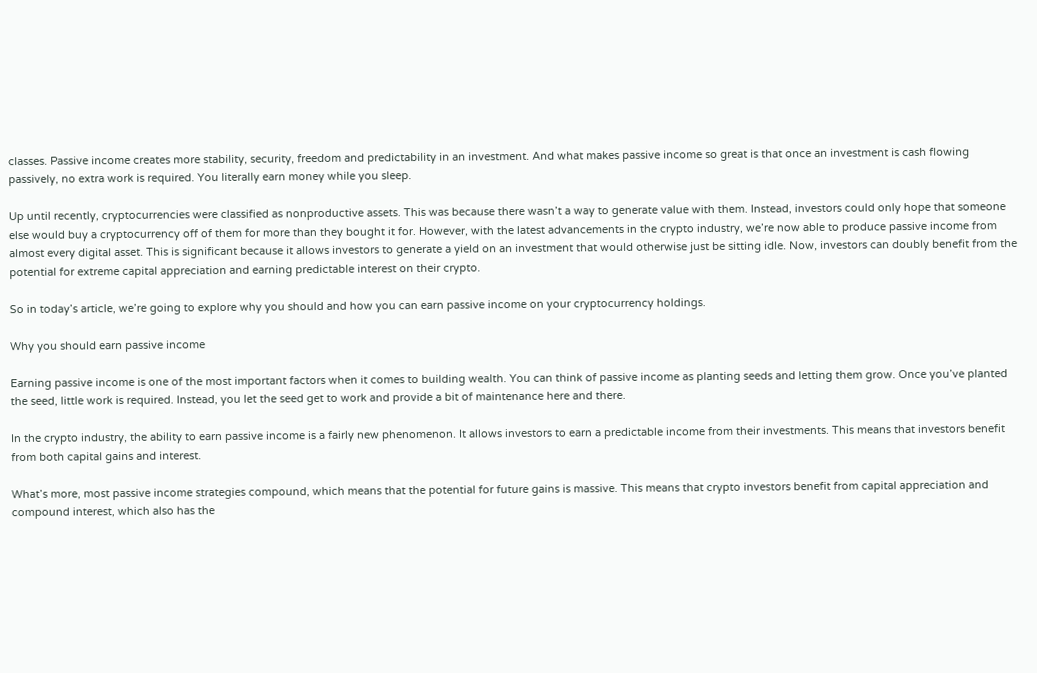classes. Passive income creates more stability, security, freedom and predictability in an investment. And what makes passive income so great is that once an investment is cash flowing passively, no extra work is required. You literally earn money while you sleep.

Up until recently, cryptocurrencies were classified as nonproductive assets. This was because there wasn’t a way to generate value with them. Instead, investors could only hope that someone else would buy a cryptocurrency off of them for more than they bought it for. However, with the latest advancements in the crypto industry, we’re now able to produce passive income from almost every digital asset. This is significant because it allows investors to generate a yield on an investment that would otherwise just be sitting idle. Now, investors can doubly benefit from the potential for extreme capital appreciation and earning predictable interest on their crypto.

So in today’s article, we’re going to explore why you should and how you can earn passive income on your cryptocurrency holdings.

Why you should earn passive income

Earning passive income is one of the most important factors when it comes to building wealth. You can think of passive income as planting seeds and letting them grow. Once you’ve planted the seed, little work is required. Instead, you let the seed get to work and provide a bit of maintenance here and there.

In the crypto industry, the ability to earn passive income is a fairly new phenomenon. It allows investors to earn a predictable income from their investments. This means that investors benefit from both capital gains and interest.

What’s more, most passive income strategies compound, which means that the potential for future gains is massive. This means that crypto investors benefit from capital appreciation and compound interest, which also has the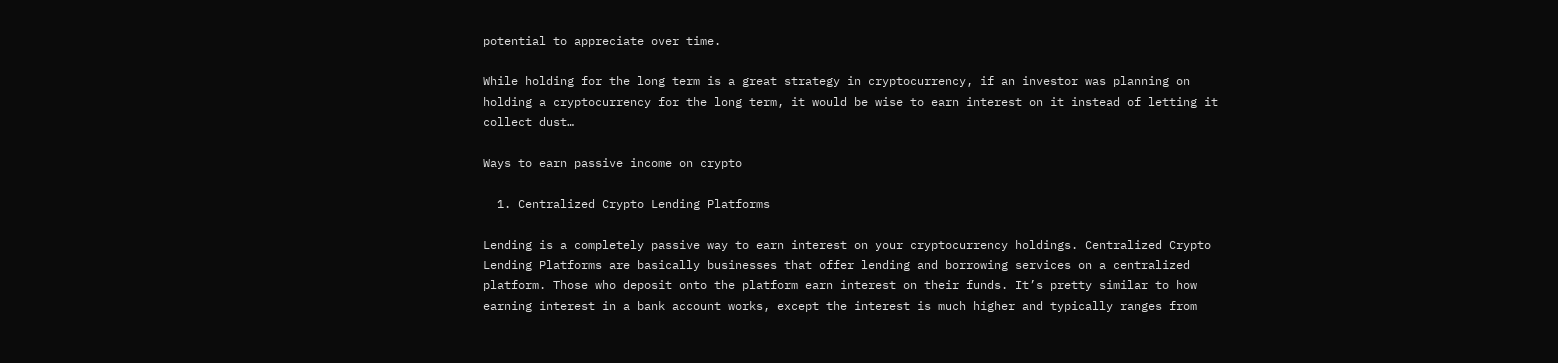potential to appreciate over time.

While holding for the long term is a great strategy in cryptocurrency, if an investor was planning on holding a cryptocurrency for the long term, it would be wise to earn interest on it instead of letting it collect dust…

Ways to earn passive income on crypto

  1. Centralized Crypto Lending Platforms

Lending is a completely passive way to earn interest on your cryptocurrency holdings. Centralized Crypto Lending Platforms are basically businesses that offer lending and borrowing services on a centralized platform. Those who deposit onto the platform earn interest on their funds. It’s pretty similar to how earning interest in a bank account works, except the interest is much higher and typically ranges from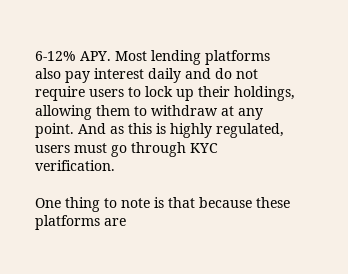6-12% APY. Most lending platforms also pay interest daily and do not require users to lock up their holdings, allowing them to withdraw at any point. And as this is highly regulated, users must go through KYC verification.

One thing to note is that because these platforms are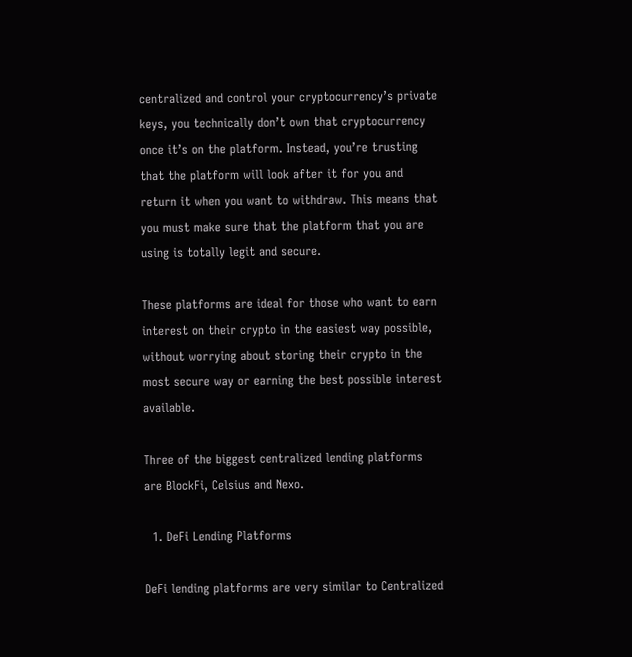centralized and control your cryptocurrency’s private keys, you technically don’t own that cryptocurrency once it’s on the platform. Instead, you’re trusting that the platform will look after it for you and return it when you want to withdraw. This means that you must make sure that the platform that you are using is totally legit and secure.

These platforms are ideal for those who want to earn interest on their crypto in the easiest way possible, without worrying about storing their crypto in the most secure way or earning the best possible interest available.

Three of the biggest centralized lending platforms are BlockFi, Celsius and Nexo.

  1. DeFi Lending Platforms

DeFi lending platforms are very similar to Centralized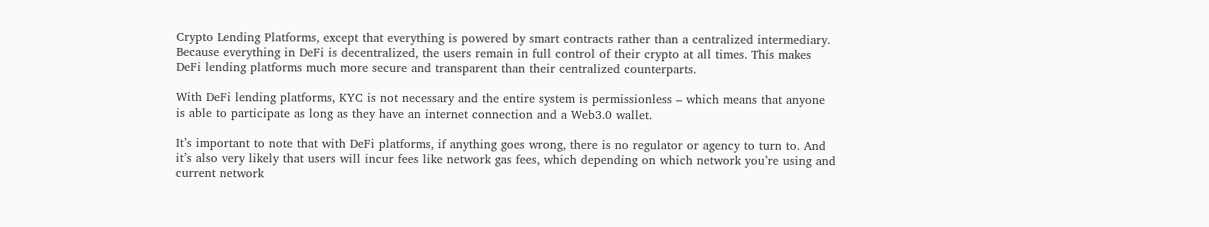Crypto Lending Platforms, except that everything is powered by smart contracts rather than a centralized intermediary. Because everything in DeFi is decentralized, the users remain in full control of their crypto at all times. This makes DeFi lending platforms much more secure and transparent than their centralized counterparts.

With DeFi lending platforms, KYC is not necessary and the entire system is permissionless – which means that anyone is able to participate as long as they have an internet connection and a Web3.0 wallet.

It’s important to note that with DeFi platforms, if anything goes wrong, there is no regulator or agency to turn to. And it’s also very likely that users will incur fees like network gas fees, which depending on which network you’re using and current network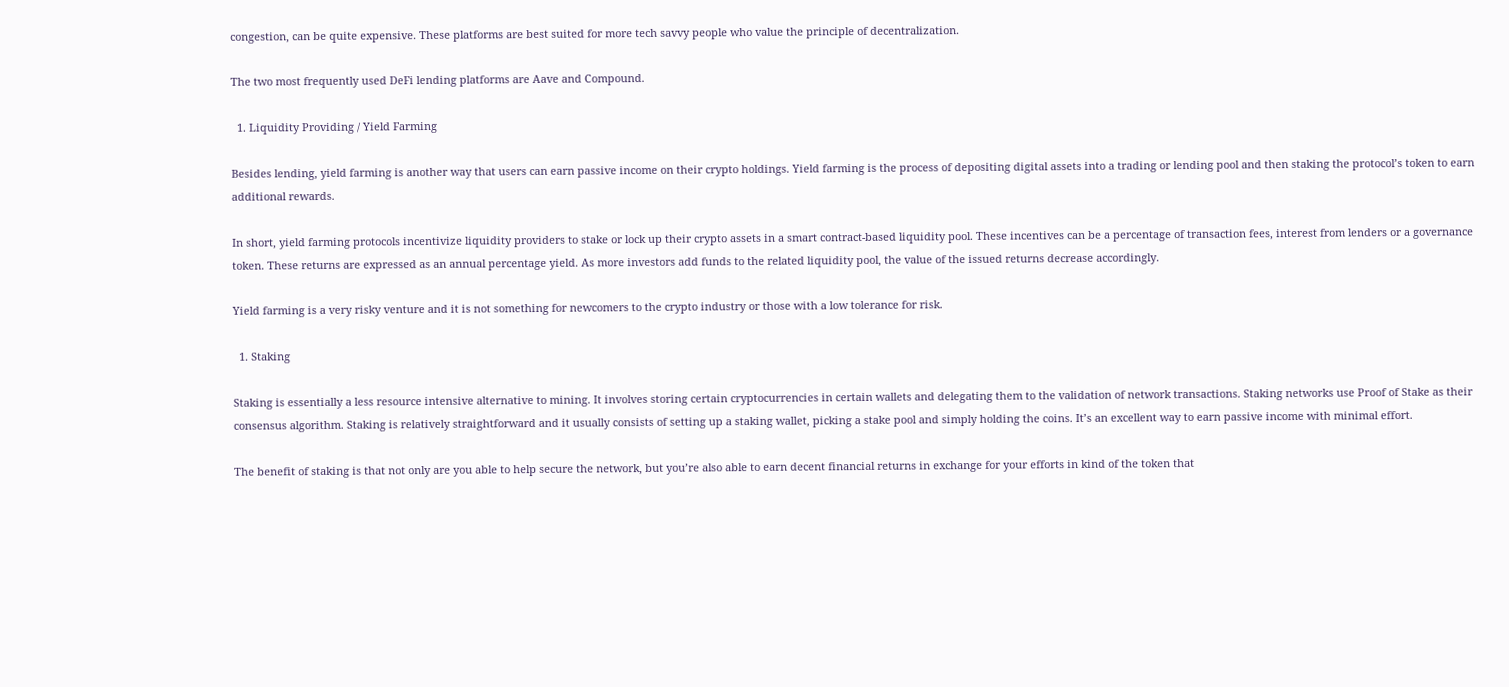congestion, can be quite expensive. These platforms are best suited for more tech savvy people who value the principle of decentralization.

The two most frequently used DeFi lending platforms are Aave and Compound.

  1. Liquidity Providing / Yield Farming

Besides lending, yield farming is another way that users can earn passive income on their crypto holdings. Yield farming is the process of depositing digital assets into a trading or lending pool and then staking the protocol’s token to earn additional rewards.

In short, yield farming protocols incentivize liquidity providers to stake or lock up their crypto assets in a smart contract-based liquidity pool. These incentives can be a percentage of transaction fees, interest from lenders or a governance token. These returns are expressed as an annual percentage yield. As more investors add funds to the related liquidity pool, the value of the issued returns decrease accordingly.

Yield farming is a very risky venture and it is not something for newcomers to the crypto industry or those with a low tolerance for risk.

  1. Staking

Staking is essentially a less resource intensive alternative to mining. It involves storing certain cryptocurrencies in certain wallets and delegating them to the validation of network transactions. Staking networks use Proof of Stake as their consensus algorithm. Staking is relatively straightforward and it usually consists of setting up a staking wallet, picking a stake pool and simply holding the coins. It’s an excellent way to earn passive income with minimal effort.

The benefit of staking is that not only are you able to help secure the network, but you’re also able to earn decent financial returns in exchange for your efforts in kind of the token that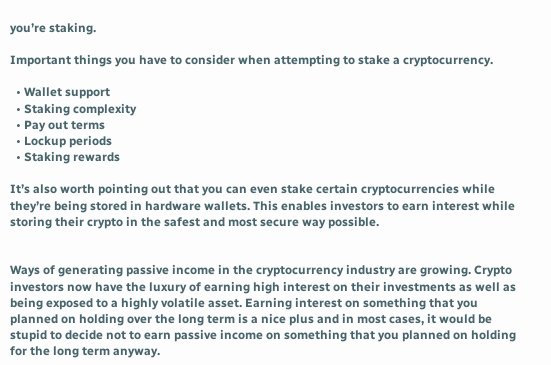you’re staking.

Important things you have to consider when attempting to stake a cryptocurrency.

  • Wallet support
  • Staking complexity
  • Pay out terms
  • Lockup periods
  • Staking rewards

It’s also worth pointing out that you can even stake certain cryptocurrencies while they’re being stored in hardware wallets. This enables investors to earn interest while storing their crypto in the safest and most secure way possible.


Ways of generating passive income in the cryptocurrency industry are growing. Crypto investors now have the luxury of earning high interest on their investments as well as being exposed to a highly volatile asset. Earning interest on something that you planned on holding over the long term is a nice plus and in most cases, it would be stupid to decide not to earn passive income on something that you planned on holding for the long term anyway.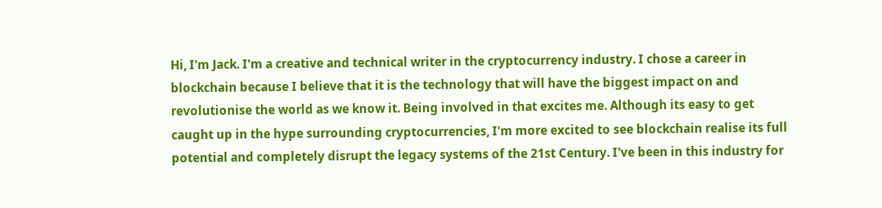Hi, I'm Jack. I'm a creative and technical writer in the cryptocurrency industry. I chose a career in blockchain because I believe that it is the technology that will have the biggest impact on and revolutionise the world as we know it. Being involved in that excites me. Although its easy to get caught up in the hype surrounding cryptocurrencies, I'm more excited to see blockchain realise its full potential and completely disrupt the legacy systems of the 21st Century. I've been in this industry for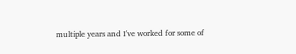multiple years and I've worked for some of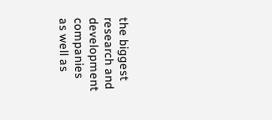the biggest research and development companies as well as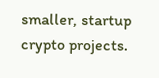smaller, startup crypto projects.